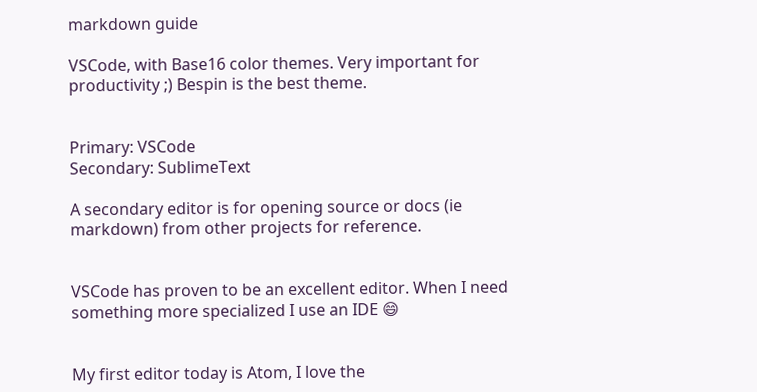markdown guide

VSCode, with Base16 color themes. Very important for productivity ;) Bespin is the best theme.


Primary: VSCode
Secondary: SublimeText

A secondary editor is for opening source or docs (ie markdown) from other projects for reference.


VSCode has proven to be an excellent editor. When I need something more specialized I use an IDE 😄


My first editor today is Atom, I love the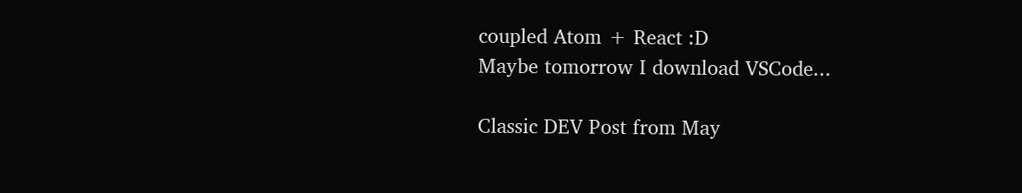coupled Atom + React :D
Maybe tomorrow I download VSCode...

Classic DEV Post from May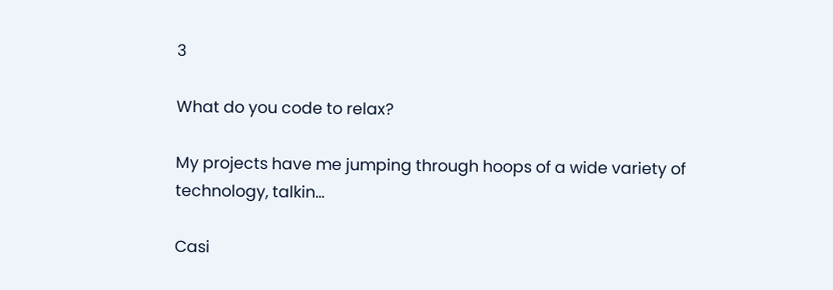3

What do you code to relax?

My projects have me jumping through hoops of a wide variety of technology, talkin...

Casi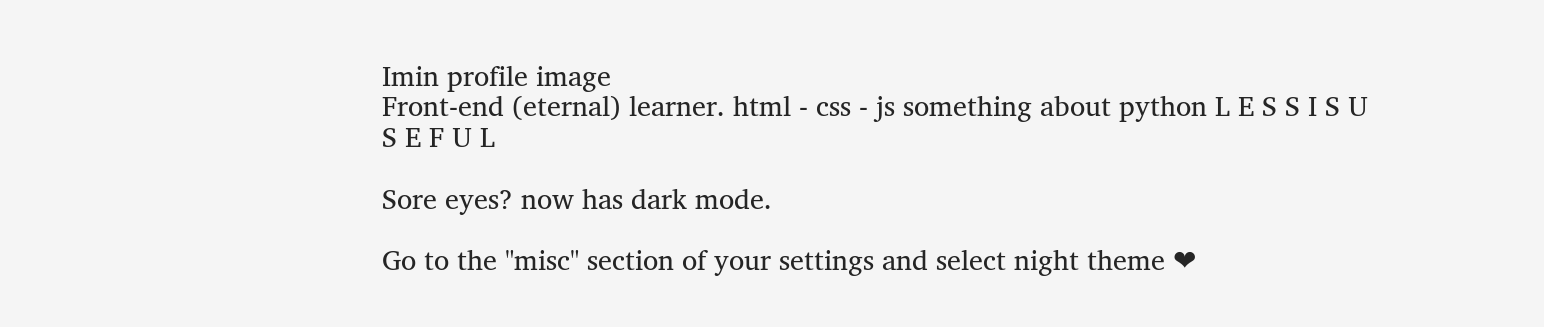Imin profile image
Front-end (eternal) learner. html - css - js something about python L E S S I S U S E F U L

Sore eyes? now has dark mode.

Go to the "misc" section of your settings and select night theme ❤